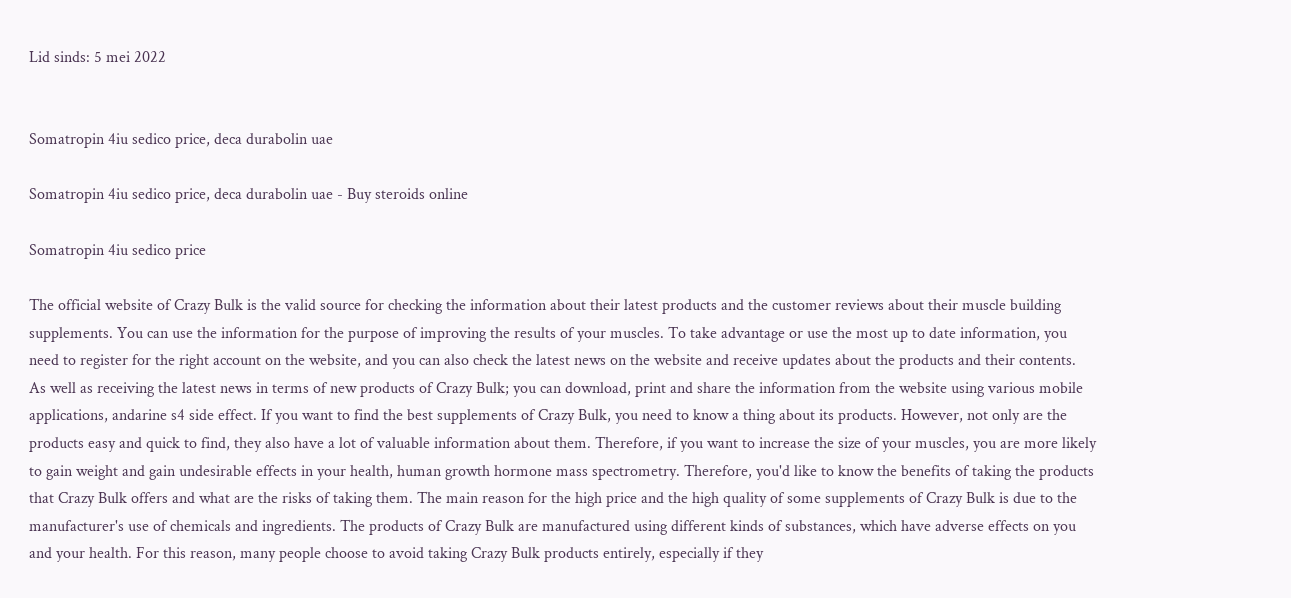Lid sinds: 5 mei 2022


Somatropin 4iu sedico price, deca durabolin uae

Somatropin 4iu sedico price, deca durabolin uae - Buy steroids online

Somatropin 4iu sedico price

The official website of Crazy Bulk is the valid source for checking the information about their latest products and the customer reviews about their muscle building supplements. You can use the information for the purpose of improving the results of your muscles. To take advantage or use the most up to date information, you need to register for the right account on the website, and you can also check the latest news on the website and receive updates about the products and their contents. As well as receiving the latest news in terms of new products of Crazy Bulk; you can download, print and share the information from the website using various mobile applications, andarine s4 side effect. If you want to find the best supplements of Crazy Bulk, you need to know a thing about its products. However, not only are the products easy and quick to find, they also have a lot of valuable information about them. Therefore, if you want to increase the size of your muscles, you are more likely to gain weight and gain undesirable effects in your health, human growth hormone mass spectrometry. Therefore, you'd like to know the benefits of taking the products that Crazy Bulk offers and what are the risks of taking them. The main reason for the high price and the high quality of some supplements of Crazy Bulk is due to the manufacturer's use of chemicals and ingredients. The products of Crazy Bulk are manufactured using different kinds of substances, which have adverse effects on you and your health. For this reason, many people choose to avoid taking Crazy Bulk products entirely, especially if they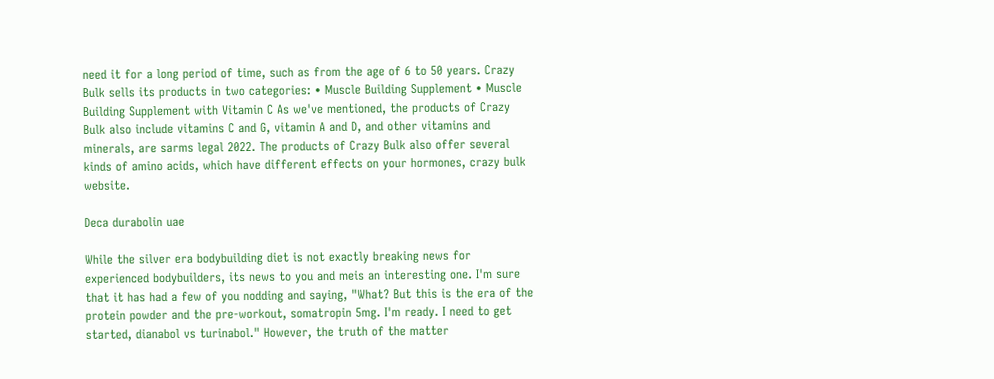need it for a long period of time, such as from the age of 6 to 50 years. Crazy Bulk sells its products in two categories: • Muscle Building Supplement • Muscle Building Supplement with Vitamin C As we've mentioned, the products of Crazy Bulk also include vitamins C and G, vitamin A and D, and other vitamins and minerals, are sarms legal 2022. The products of Crazy Bulk also offer several kinds of amino acids, which have different effects on your hormones, crazy bulk website.

Deca durabolin uae

While the silver era bodybuilding diet is not exactly breaking news for experienced bodybuilders, its news to you and meis an interesting one. I'm sure that it has had a few of you nodding and saying, "What? But this is the era of the protein powder and the pre-workout, somatropin 5mg. I'm ready. I need to get started, dianabol vs turinabol." However, the truth of the matter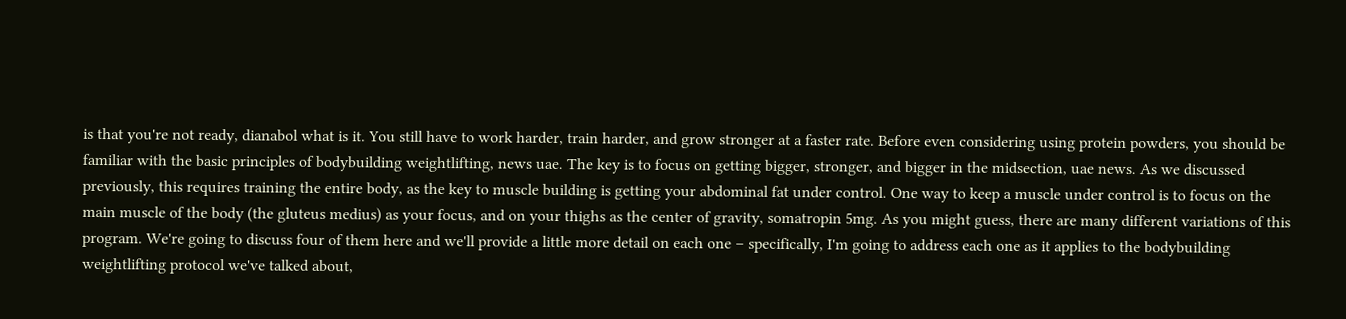is that you're not ready, dianabol what is it. You still have to work harder, train harder, and grow stronger at a faster rate. Before even considering using protein powders, you should be familiar with the basic principles of bodybuilding weightlifting, news uae. The key is to focus on getting bigger, stronger, and bigger in the midsection, uae news. As we discussed previously, this requires training the entire body, as the key to muscle building is getting your abdominal fat under control. One way to keep a muscle under control is to focus on the main muscle of the body (the gluteus medius) as your focus, and on your thighs as the center of gravity, somatropin 5mg. As you might guess, there are many different variations of this program. We're going to discuss four of them here and we'll provide a little more detail on each one – specifically, I'm going to address each one as it applies to the bodybuilding weightlifting protocol we've talked about,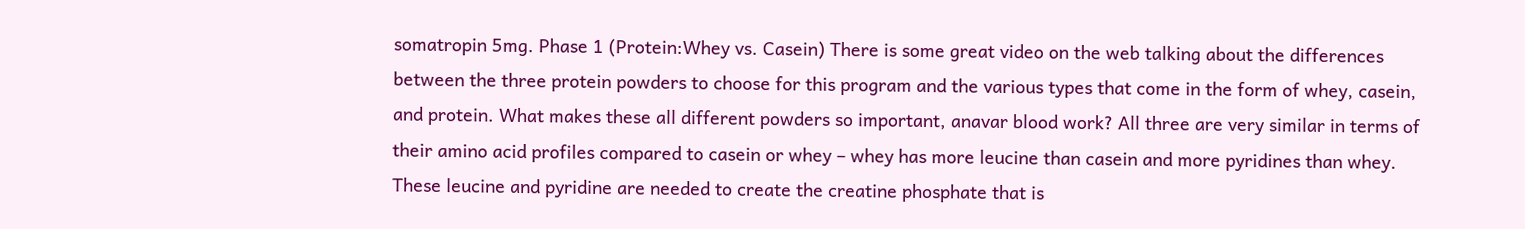somatropin 5mg. Phase 1 (Protein:Whey vs. Casein) There is some great video on the web talking about the differences between the three protein powders to choose for this program and the various types that come in the form of whey, casein, and protein. What makes these all different powders so important, anavar blood work? All three are very similar in terms of their amino acid profiles compared to casein or whey – whey has more leucine than casein and more pyridines than whey. These leucine and pyridine are needed to create the creatine phosphate that is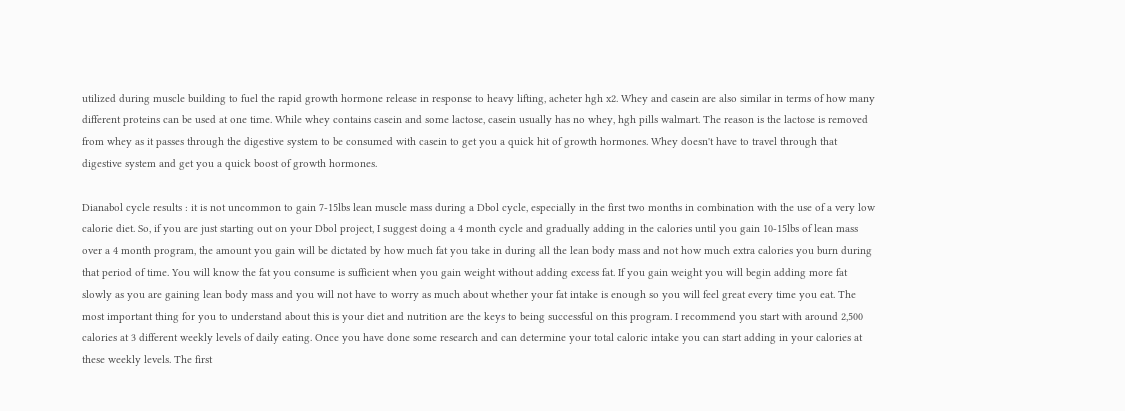utilized during muscle building to fuel the rapid growth hormone release in response to heavy lifting, acheter hgh x2. Whey and casein are also similar in terms of how many different proteins can be used at one time. While whey contains casein and some lactose, casein usually has no whey, hgh pills walmart. The reason is the lactose is removed from whey as it passes through the digestive system to be consumed with casein to get you a quick hit of growth hormones. Whey doesn't have to travel through that digestive system and get you a quick boost of growth hormones.

Dianabol cycle results : it is not uncommon to gain 7-15lbs lean muscle mass during a Dbol cycle, especially in the first two months in combination with the use of a very low calorie diet. So, if you are just starting out on your Dbol project, I suggest doing a 4 month cycle and gradually adding in the calories until you gain 10-15lbs of lean mass over a 4 month program, the amount you gain will be dictated by how much fat you take in during all the lean body mass and not how much extra calories you burn during that period of time. You will know the fat you consume is sufficient when you gain weight without adding excess fat. If you gain weight you will begin adding more fat slowly as you are gaining lean body mass and you will not have to worry as much about whether your fat intake is enough so you will feel great every time you eat. The most important thing for you to understand about this is your diet and nutrition are the keys to being successful on this program. I recommend you start with around 2,500 calories at 3 different weekly levels of daily eating. Once you have done some research and can determine your total caloric intake you can start adding in your calories at these weekly levels. The first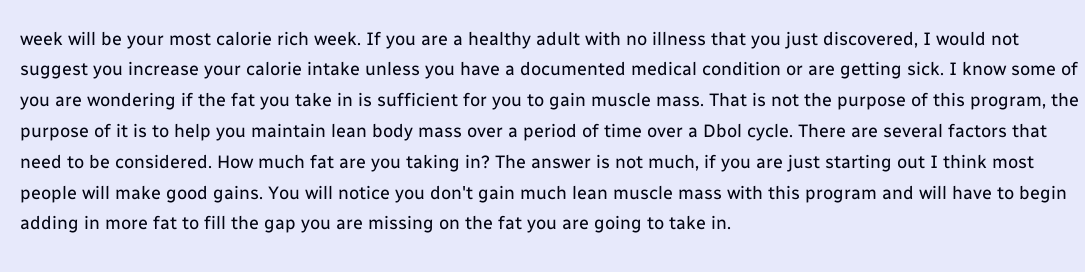week will be your most calorie rich week. If you are a healthy adult with no illness that you just discovered, I would not suggest you increase your calorie intake unless you have a documented medical condition or are getting sick. I know some of you are wondering if the fat you take in is sufficient for you to gain muscle mass. That is not the purpose of this program, the purpose of it is to help you maintain lean body mass over a period of time over a Dbol cycle. There are several factors that need to be considered. How much fat are you taking in? The answer is not much, if you are just starting out I think most people will make good gains. You will notice you don't gain much lean muscle mass with this program and will have to begin adding in more fat to fill the gap you are missing on the fat you are going to take in.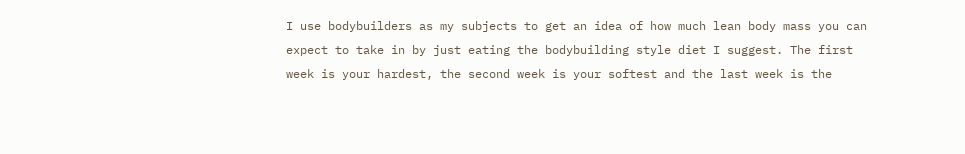I use bodybuilders as my subjects to get an idea of how much lean body mass you can expect to take in by just eating the bodybuilding style diet I suggest. The first week is your hardest, the second week is your softest and the last week is the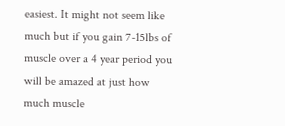easiest. It might not seem like much but if you gain 7-15lbs of muscle over a 4 year period you will be amazed at just how much muscle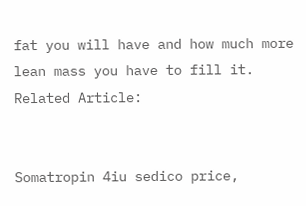fat you will have and how much more lean mass you have to fill it. Related Article:


Somatropin 4iu sedico price,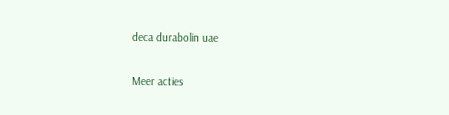deca durabolin uae

Meer acties